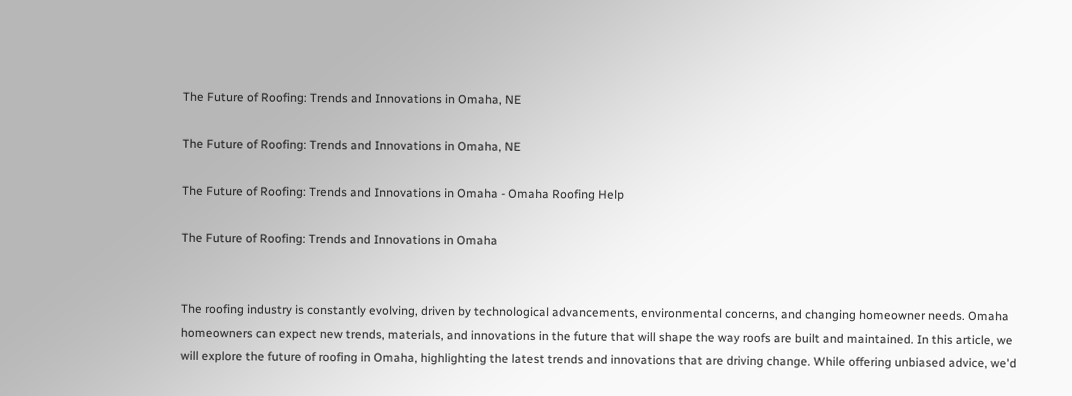The Future of Roofing: Trends and Innovations in Omaha, NE

The Future of Roofing: Trends and Innovations in Omaha, NE

The Future of Roofing: Trends and Innovations in Omaha - Omaha Roofing Help

The Future of Roofing: Trends and Innovations in Omaha


The roofing industry is constantly evolving, driven by technological advancements, environmental concerns, and changing homeowner needs. Omaha homeowners can expect new trends, materials, and innovations in the future that will shape the way roofs are built and maintained. In this article, we will explore the future of roofing in Omaha, highlighting the latest trends and innovations that are driving change. While offering unbiased advice, we'd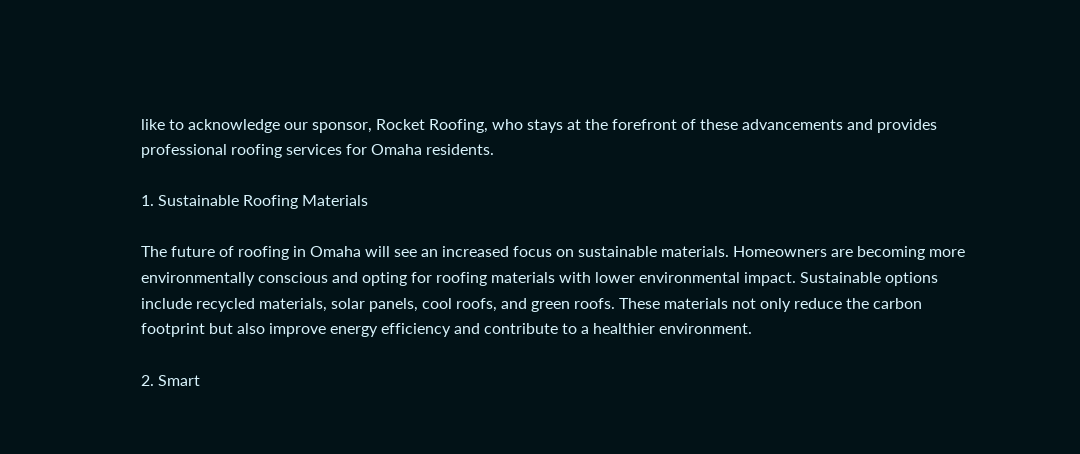like to acknowledge our sponsor, Rocket Roofing, who stays at the forefront of these advancements and provides professional roofing services for Omaha residents.

1. Sustainable Roofing Materials

The future of roofing in Omaha will see an increased focus on sustainable materials. Homeowners are becoming more environmentally conscious and opting for roofing materials with lower environmental impact. Sustainable options include recycled materials, solar panels, cool roofs, and green roofs. These materials not only reduce the carbon footprint but also improve energy efficiency and contribute to a healthier environment.

2. Smart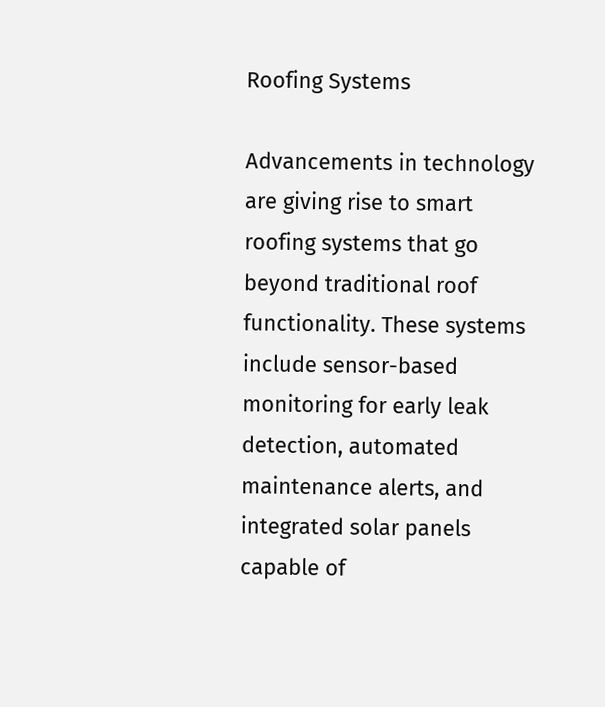Roofing Systems

Advancements in technology are giving rise to smart roofing systems that go beyond traditional roof functionality. These systems include sensor-based monitoring for early leak detection, automated maintenance alerts, and integrated solar panels capable of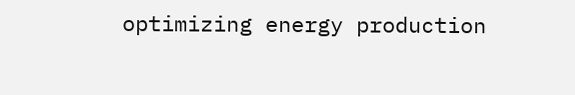optimizing energy production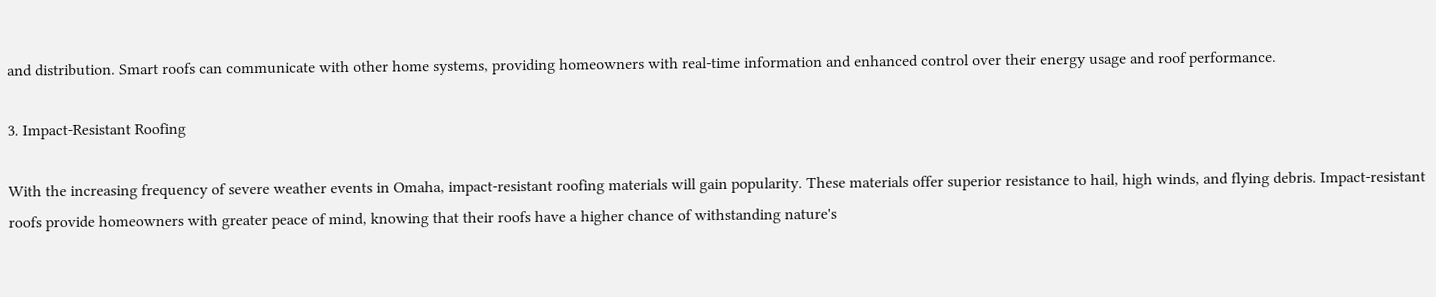and distribution. Smart roofs can communicate with other home systems, providing homeowners with real-time information and enhanced control over their energy usage and roof performance.

3. Impact-Resistant Roofing

With the increasing frequency of severe weather events in Omaha, impact-resistant roofing materials will gain popularity. These materials offer superior resistance to hail, high winds, and flying debris. Impact-resistant roofs provide homeowners with greater peace of mind, knowing that their roofs have a higher chance of withstanding nature's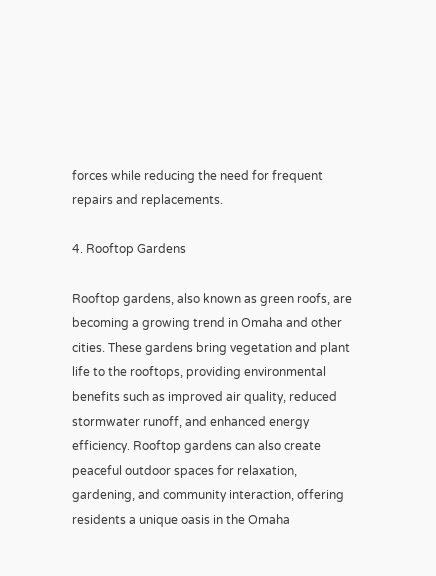forces while reducing the need for frequent repairs and replacements.

4. Rooftop Gardens

Rooftop gardens, also known as green roofs, are becoming a growing trend in Omaha and other cities. These gardens bring vegetation and plant life to the rooftops, providing environmental benefits such as improved air quality, reduced stormwater runoff, and enhanced energy efficiency. Rooftop gardens can also create peaceful outdoor spaces for relaxation, gardening, and community interaction, offering residents a unique oasis in the Omaha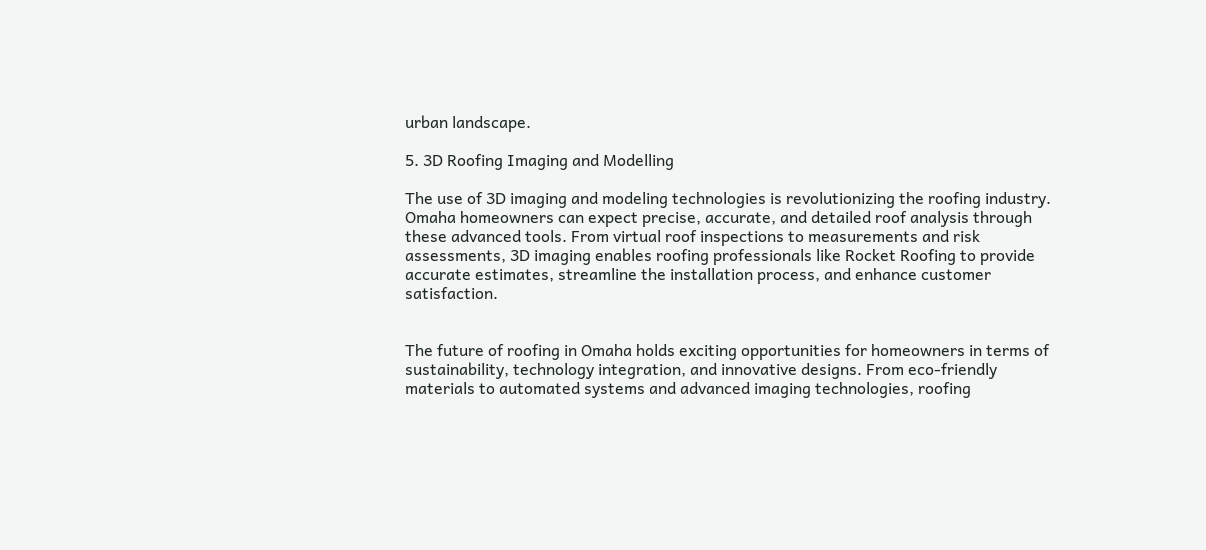urban landscape.

5. 3D Roofing Imaging and Modelling

The use of 3D imaging and modeling technologies is revolutionizing the roofing industry. Omaha homeowners can expect precise, accurate, and detailed roof analysis through these advanced tools. From virtual roof inspections to measurements and risk assessments, 3D imaging enables roofing professionals like Rocket Roofing to provide accurate estimates, streamline the installation process, and enhance customer satisfaction.


The future of roofing in Omaha holds exciting opportunities for homeowners in terms of sustainability, technology integration, and innovative designs. From eco-friendly materials to automated systems and advanced imaging technologies, roofing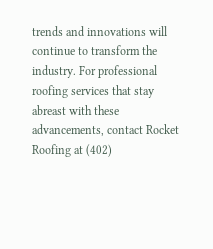trends and innovations will continue to transform the industry. For professional roofing services that stay abreast with these advancements, contact Rocket Roofing at (402)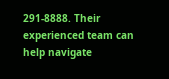291-8888. Their experienced team can help navigate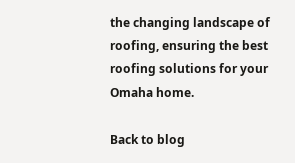the changing landscape of roofing, ensuring the best roofing solutions for your Omaha home.

Back to blog